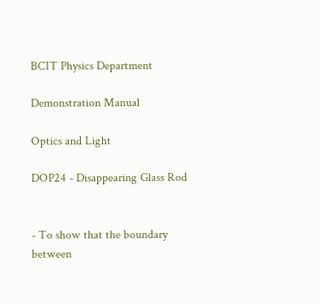BCIT Physics Department

Demonstration Manual

Optics and Light

DOP24 - Disappearing Glass Rod


- To show that the boundary between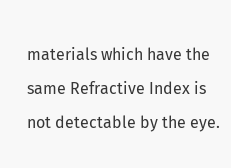materials which have the same Refractive Index is not detectable by the eye.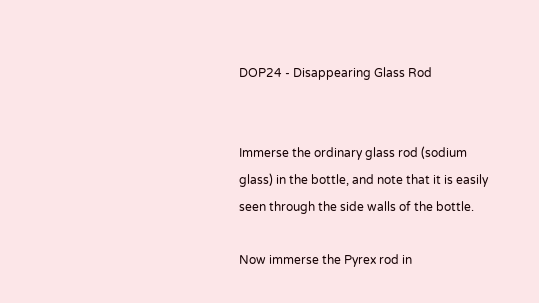DOP24 - Disappearing Glass Rod


Immerse the ordinary glass rod (sodium glass) in the bottle, and note that it is easily seen through the side walls of the bottle.

Now immerse the Pyrex rod in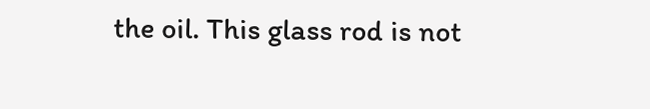the oil. This glass rod is not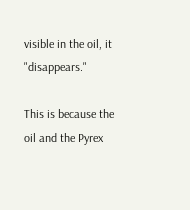visible in the oil, it "disappears."

This is because the oil and the Pyrex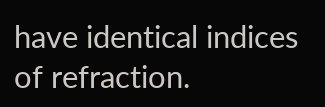have identical indices of refraction.